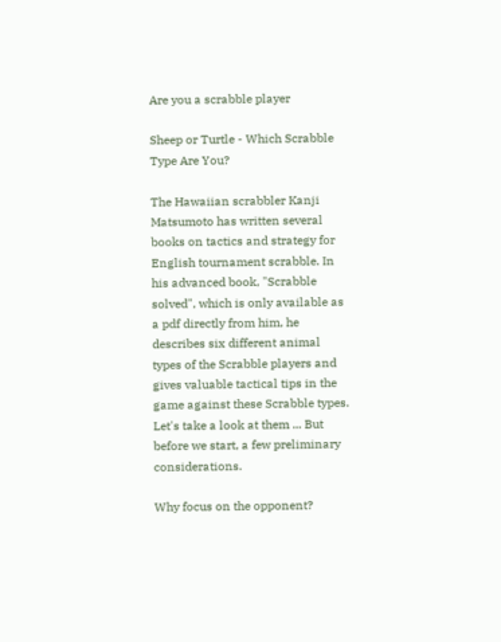Are you a scrabble player

Sheep or Turtle - Which Scrabble Type Are You?

The Hawaiian scrabbler Kanji Matsumoto has written several books on tactics and strategy for English tournament scrabble. In his advanced book, "Scrabble solved", which is only available as a pdf directly from him, he describes six different animal types of the Scrabble players and gives valuable tactical tips in the game against these Scrabble types. Let's take a look at them ... But before we start, a few preliminary considerations.

Why focus on the opponent?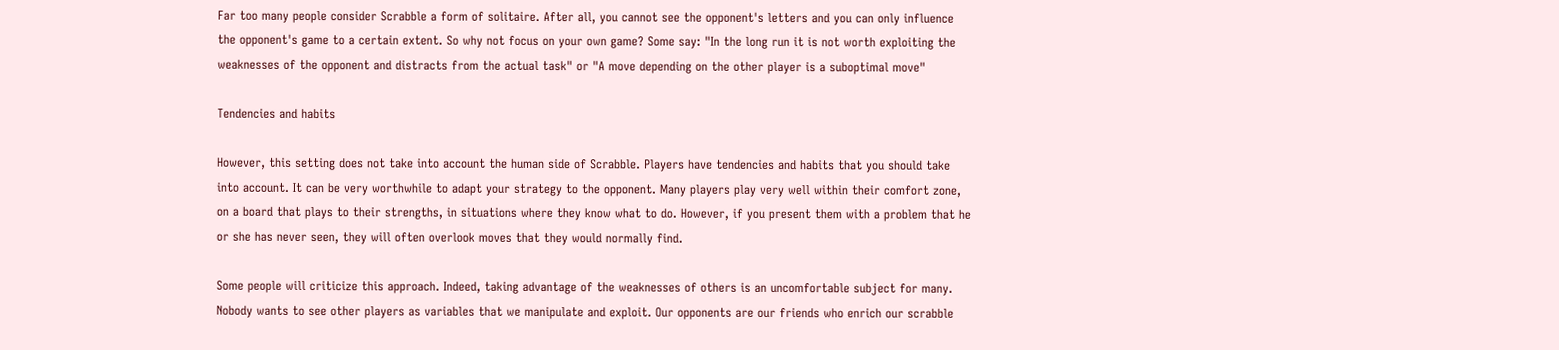Far too many people consider Scrabble a form of solitaire. After all, you cannot see the opponent's letters and you can only influence the opponent's game to a certain extent. So why not focus on your own game? Some say: "In the long run it is not worth exploiting the weaknesses of the opponent and distracts from the actual task" or "A move depending on the other player is a suboptimal move"

Tendencies and habits

However, this setting does not take into account the human side of Scrabble. Players have tendencies and habits that you should take into account. It can be very worthwhile to adapt your strategy to the opponent. Many players play very well within their comfort zone, on a board that plays to their strengths, in situations where they know what to do. However, if you present them with a problem that he or she has never seen, they will often overlook moves that they would normally find.

Some people will criticize this approach. Indeed, taking advantage of the weaknesses of others is an uncomfortable subject for many. Nobody wants to see other players as variables that we manipulate and exploit. Our opponents are our friends who enrich our scrabble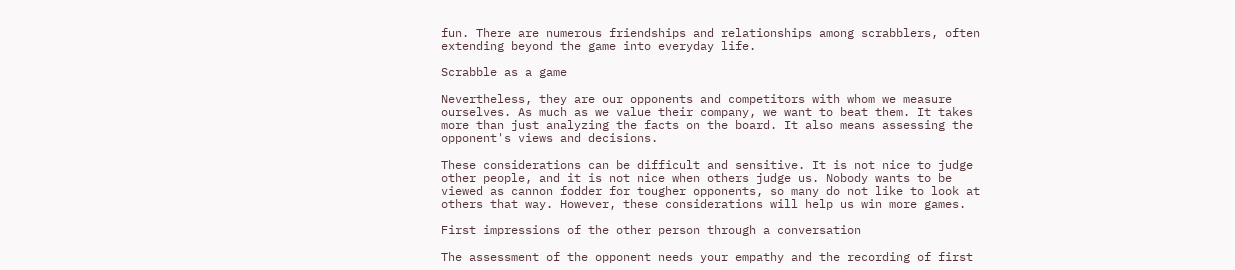fun. There are numerous friendships and relationships among scrabblers, often extending beyond the game into everyday life.

Scrabble as a game

Nevertheless, they are our opponents and competitors with whom we measure ourselves. As much as we value their company, we want to beat them. It takes more than just analyzing the facts on the board. It also means assessing the opponent's views and decisions.

These considerations can be difficult and sensitive. It is not nice to judge other people, and it is not nice when others judge us. Nobody wants to be viewed as cannon fodder for tougher opponents, so many do not like to look at others that way. However, these considerations will help us win more games.

First impressions of the other person through a conversation

The assessment of the opponent needs your empathy and the recording of first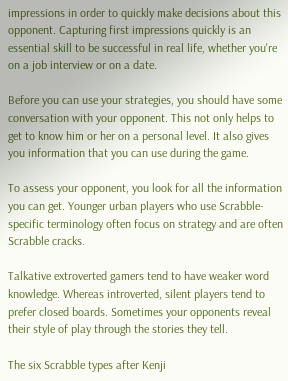impressions in order to quickly make decisions about this opponent. Capturing first impressions quickly is an essential skill to be successful in real life, whether you're on a job interview or on a date.

Before you can use your strategies, you should have some conversation with your opponent. This not only helps to get to know him or her on a personal level. It also gives you information that you can use during the game.

To assess your opponent, you look for all the information you can get. Younger urban players who use Scrabble-specific terminology often focus on strategy and are often Scrabble cracks.

Talkative extroverted gamers tend to have weaker word knowledge. Whereas introverted, silent players tend to prefer closed boards. Sometimes your opponents reveal their style of play through the stories they tell.

The six Scrabble types after Kenji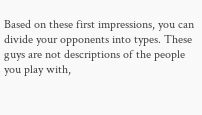Based on these first impressions, you can divide your opponents into types. These guys are not descriptions of the people you play with,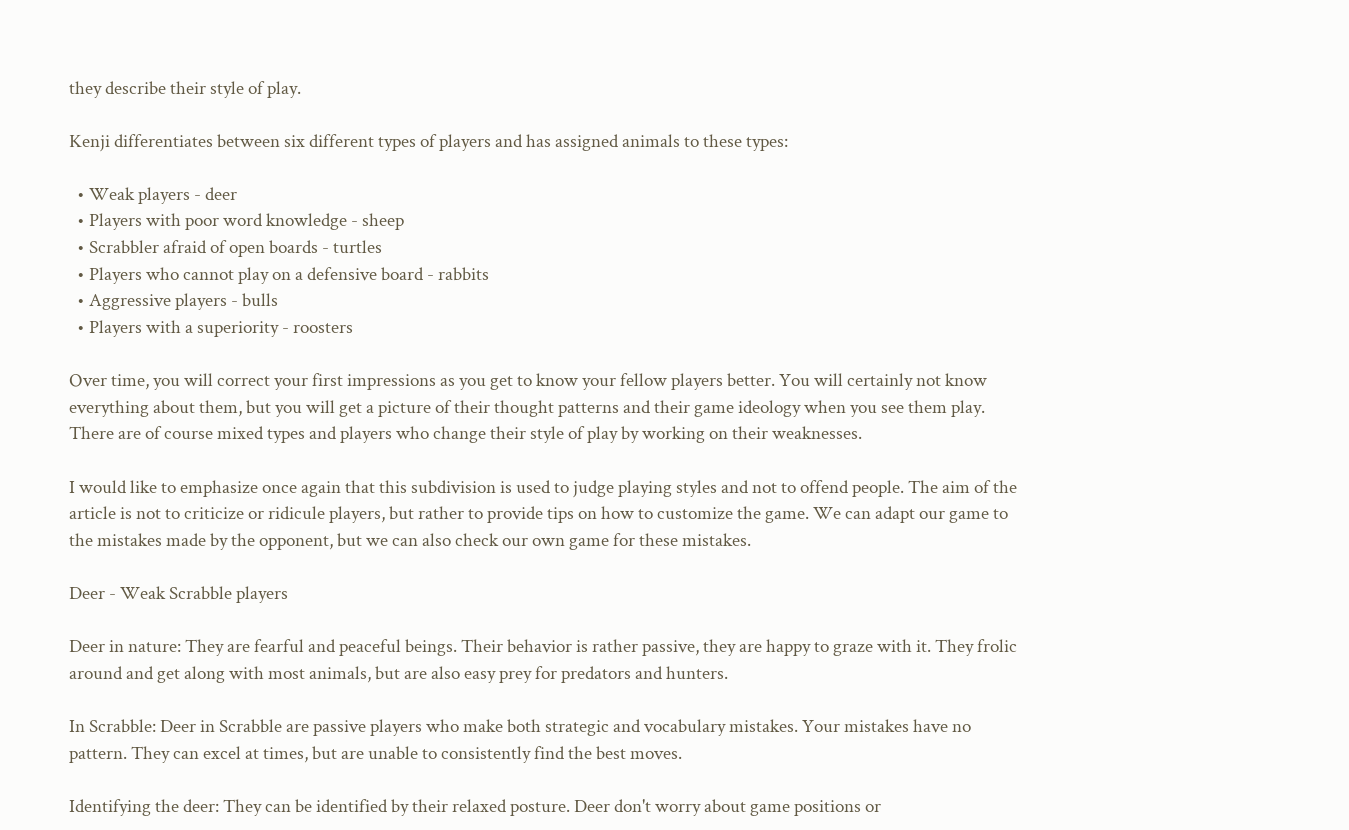they describe their style of play.

Kenji differentiates between six different types of players and has assigned animals to these types:

  • Weak players - deer
  • Players with poor word knowledge - sheep
  • Scrabbler afraid of open boards - turtles
  • Players who cannot play on a defensive board - rabbits
  • Aggressive players - bulls
  • Players with a superiority - roosters

Over time, you will correct your first impressions as you get to know your fellow players better. You will certainly not know everything about them, but you will get a picture of their thought patterns and their game ideology when you see them play. There are of course mixed types and players who change their style of play by working on their weaknesses.

I would like to emphasize once again that this subdivision is used to judge playing styles and not to offend people. The aim of the article is not to criticize or ridicule players, but rather to provide tips on how to customize the game. We can adapt our game to the mistakes made by the opponent, but we can also check our own game for these mistakes.

Deer - Weak Scrabble players

Deer in nature: They are fearful and peaceful beings. Their behavior is rather passive, they are happy to graze with it. They frolic around and get along with most animals, but are also easy prey for predators and hunters.

In Scrabble: Deer in Scrabble are passive players who make both strategic and vocabulary mistakes. Your mistakes have no pattern. They can excel at times, but are unable to consistently find the best moves.

Identifying the deer: They can be identified by their relaxed posture. Deer don't worry about game positions or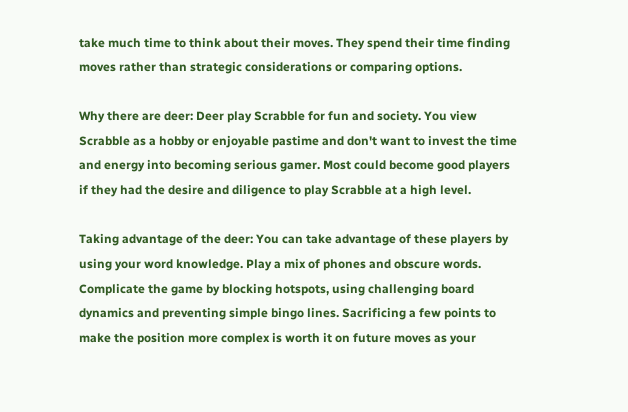take much time to think about their moves. They spend their time finding moves rather than strategic considerations or comparing options.

Why there are deer: Deer play Scrabble for fun and society. You view Scrabble as a hobby or enjoyable pastime and don't want to invest the time and energy into becoming serious gamer. Most could become good players if they had the desire and diligence to play Scrabble at a high level.

Taking advantage of the deer: You can take advantage of these players by using your word knowledge. Play a mix of phones and obscure words. Complicate the game by blocking hotspots, using challenging board dynamics and preventing simple bingo lines. Sacrificing a few points to make the position more complex is worth it on future moves as your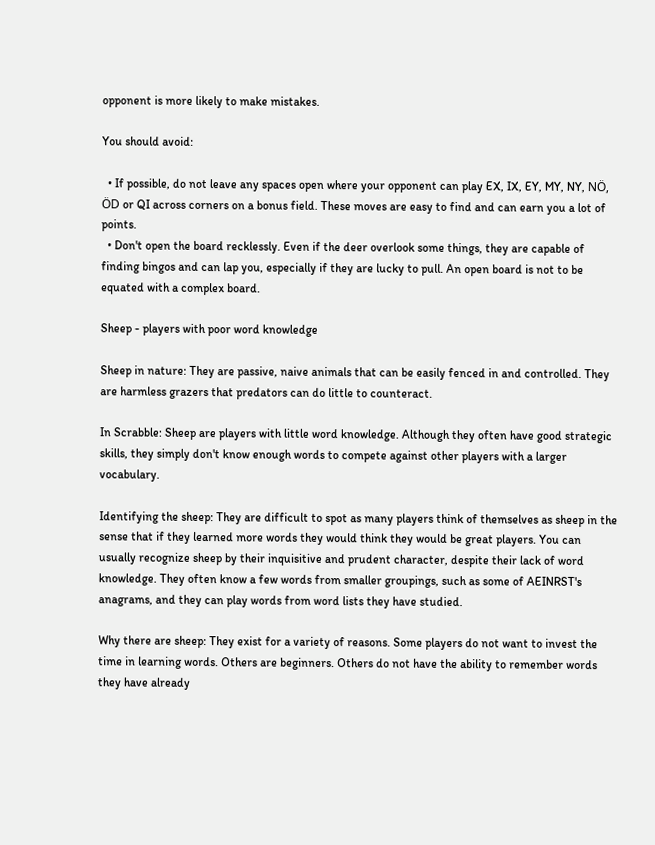opponent is more likely to make mistakes.

You should avoid:

  • If possible, do not leave any spaces open where your opponent can play EX, IX, EY, MY, NY, NÖ, ÖD or QI across corners on a bonus field. These moves are easy to find and can earn you a lot of points.
  • Don't open the board recklessly. Even if the deer overlook some things, they are capable of finding bingos and can lap you, especially if they are lucky to pull. An open board is not to be equated with a complex board.

Sheep - players with poor word knowledge

Sheep in nature: They are passive, naive animals that can be easily fenced in and controlled. They are harmless grazers that predators can do little to counteract.

In Scrabble: Sheep are players with little word knowledge. Although they often have good strategic skills, they simply don't know enough words to compete against other players with a larger vocabulary.

Identifying the sheep: They are difficult to spot as many players think of themselves as sheep in the sense that if they learned more words they would think they would be great players. You can usually recognize sheep by their inquisitive and prudent character, despite their lack of word knowledge. They often know a few words from smaller groupings, such as some of AEINRST's anagrams, and they can play words from word lists they have studied.

Why there are sheep: They exist for a variety of reasons. Some players do not want to invest the time in learning words. Others are beginners. Others do not have the ability to remember words they have already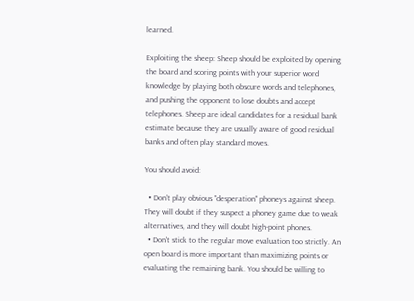learned.

Exploiting the sheep: Sheep should be exploited by opening the board and scoring points with your superior word knowledge by playing both obscure words and telephones, and pushing the opponent to lose doubts and accept telephones. Sheep are ideal candidates for a residual bank estimate because they are usually aware of good residual banks and often play standard moves.

You should avoid:

  • Don't play obvious "desperation" phoneys against sheep. They will doubt if they suspect a phoney game due to weak alternatives, and they will doubt high-point phones.
  • Don't stick to the regular move evaluation too strictly. An open board is more important than maximizing points or evaluating the remaining bank. You should be willing to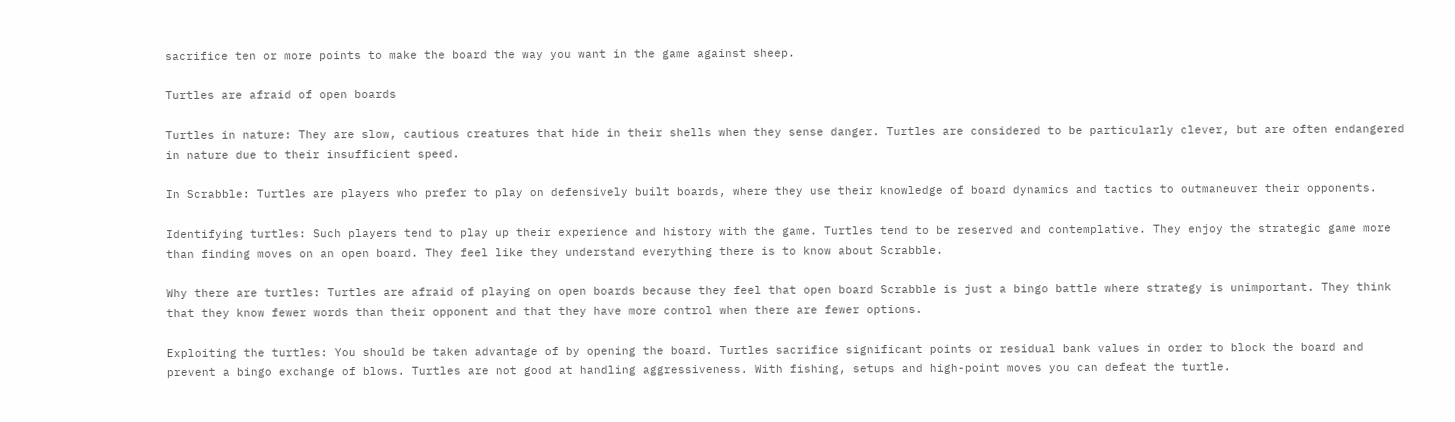sacrifice ten or more points to make the board the way you want in the game against sheep.

Turtles are afraid of open boards

Turtles in nature: They are slow, cautious creatures that hide in their shells when they sense danger. Turtles are considered to be particularly clever, but are often endangered in nature due to their insufficient speed.

In Scrabble: Turtles are players who prefer to play on defensively built boards, where they use their knowledge of board dynamics and tactics to outmaneuver their opponents.

Identifying turtles: Such players tend to play up their experience and history with the game. Turtles tend to be reserved and contemplative. They enjoy the strategic game more than finding moves on an open board. They feel like they understand everything there is to know about Scrabble.

Why there are turtles: Turtles are afraid of playing on open boards because they feel that open board Scrabble is just a bingo battle where strategy is unimportant. They think that they know fewer words than their opponent and that they have more control when there are fewer options.

Exploiting the turtles: You should be taken advantage of by opening the board. Turtles sacrifice significant points or residual bank values in order to block the board and prevent a bingo exchange of blows. Turtles are not good at handling aggressiveness. With fishing, setups and high-point moves you can defeat the turtle.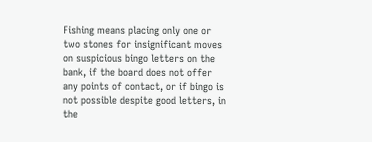Fishing means placing only one or two stones for insignificant moves on suspicious bingo letters on the bank, if the board does not offer any points of contact, or if bingo is not possible despite good letters, in the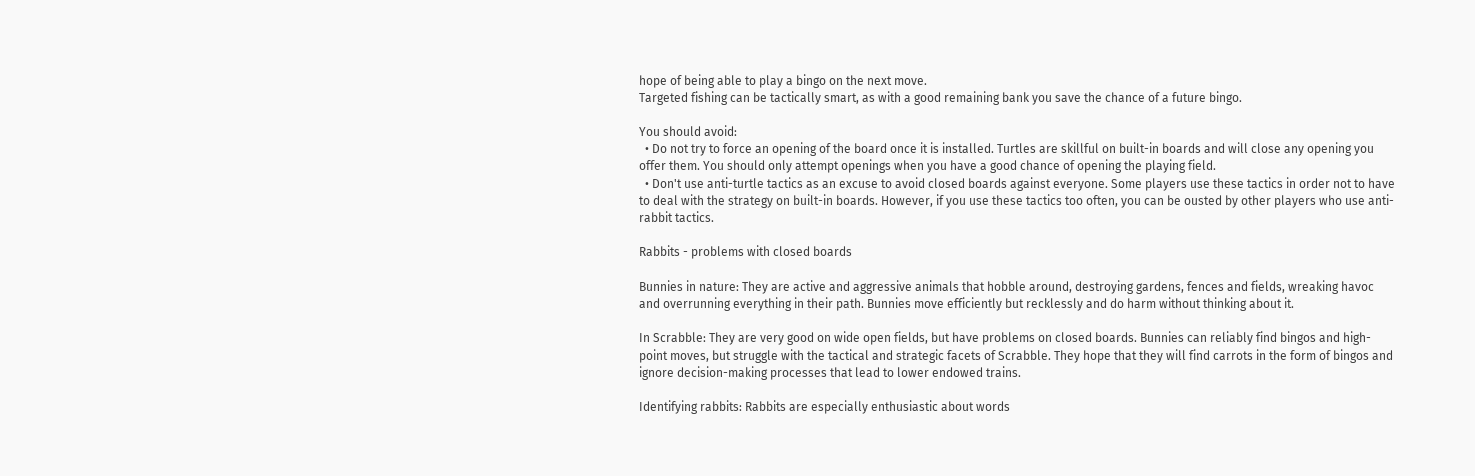hope of being able to play a bingo on the next move.
Targeted fishing can be tactically smart, as with a good remaining bank you save the chance of a future bingo.

You should avoid:
  • Do not try to force an opening of the board once it is installed. Turtles are skillful on built-in boards and will close any opening you offer them. You should only attempt openings when you have a good chance of opening the playing field.
  • Don't use anti-turtle tactics as an excuse to avoid closed boards against everyone. Some players use these tactics in order not to have to deal with the strategy on built-in boards. However, if you use these tactics too often, you can be ousted by other players who use anti-rabbit tactics.

Rabbits - problems with closed boards

Bunnies in nature: They are active and aggressive animals that hobble around, destroying gardens, fences and fields, wreaking havoc and overrunning everything in their path. Bunnies move efficiently but recklessly and do harm without thinking about it.

In Scrabble: They are very good on wide open fields, but have problems on closed boards. Bunnies can reliably find bingos and high-point moves, but struggle with the tactical and strategic facets of Scrabble. They hope that they will find carrots in the form of bingos and ignore decision-making processes that lead to lower endowed trains.

Identifying rabbits: Rabbits are especially enthusiastic about words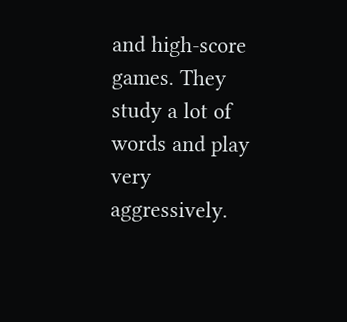and high-score games. They study a lot of words and play very aggressively.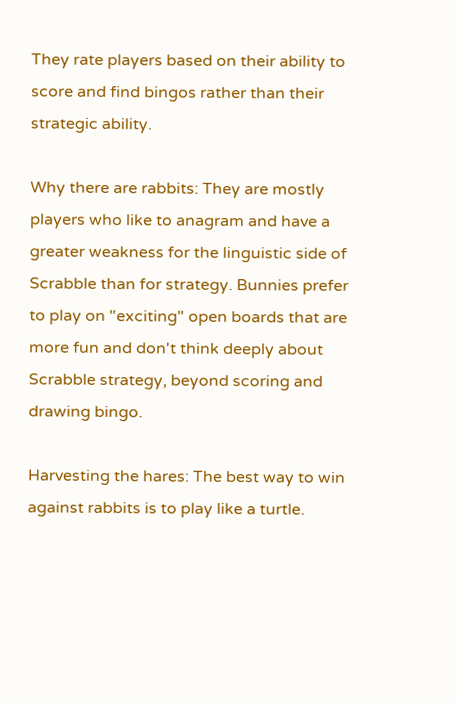They rate players based on their ability to score and find bingos rather than their strategic ability.

Why there are rabbits: They are mostly players who like to anagram and have a greater weakness for the linguistic side of Scrabble than for strategy. Bunnies prefer to play on "exciting" open boards that are more fun and don't think deeply about Scrabble strategy, beyond scoring and drawing bingo.

Harvesting the hares: The best way to win against rabbits is to play like a turtle.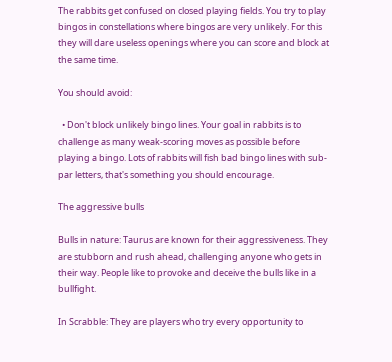The rabbits get confused on closed playing fields. You try to play bingos in constellations where bingos are very unlikely. For this they will dare useless openings where you can score and block at the same time.

You should avoid:

  • Don't block unlikely bingo lines. Your goal in rabbits is to challenge as many weak-scoring moves as possible before playing a bingo. Lots of rabbits will fish bad bingo lines with sub-par letters, that's something you should encourage.

The aggressive bulls

Bulls in nature: Taurus are known for their aggressiveness. They are stubborn and rush ahead, challenging anyone who gets in their way. People like to provoke and deceive the bulls like in a bullfight.

In Scrabble: They are players who try every opportunity to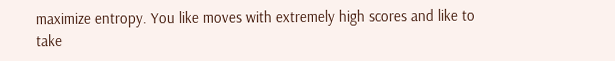maximize entropy. You like moves with extremely high scores and like to take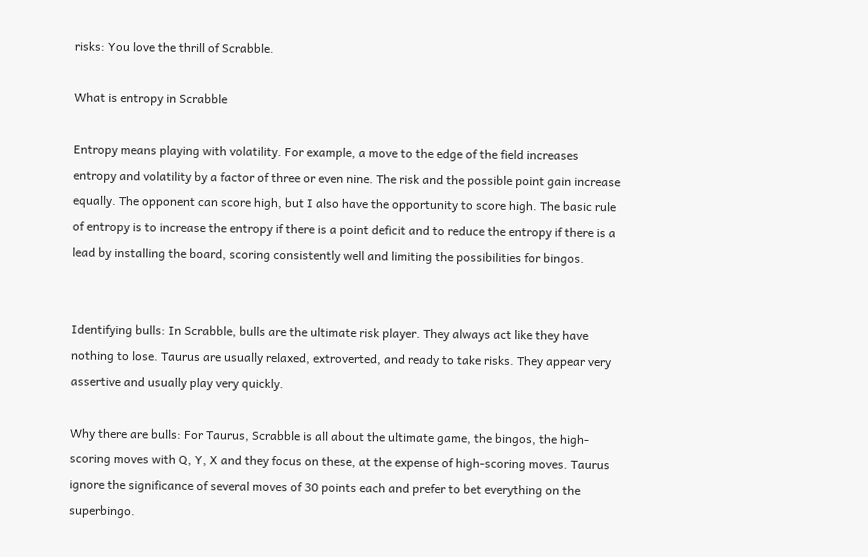risks: You love the thrill of Scrabble.

What is entropy in Scrabble

Entropy means playing with volatility. For example, a move to the edge of the field increases entropy and volatility by a factor of three or even nine. The risk and the possible point gain increase equally. The opponent can score high, but I also have the opportunity to score high. The basic rule of entropy is to increase the entropy if there is a point deficit and to reduce the entropy if there is a lead by installing the board, scoring consistently well and limiting the possibilities for bingos.


Identifying bulls: In Scrabble, bulls are the ultimate risk player. They always act like they have nothing to lose. Taurus are usually relaxed, extroverted, and ready to take risks. They appear very assertive and usually play very quickly.

Why there are bulls: For Taurus, Scrabble is all about the ultimate game, the bingos, the high-scoring moves with Q, Y, X and they focus on these, at the expense of high-scoring moves. Taurus ignore the significance of several moves of 30 points each and prefer to bet everything on the superbingo.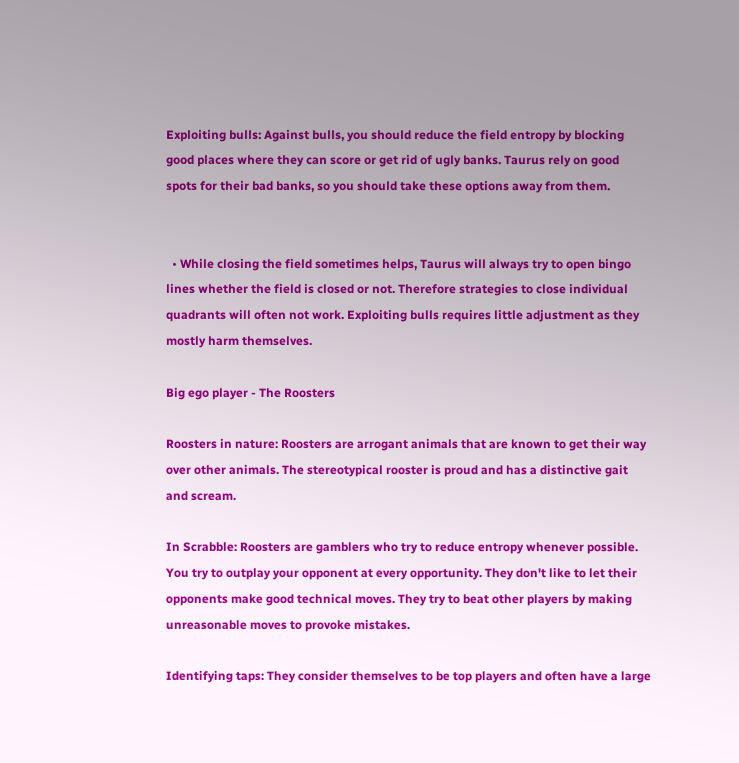Exploiting bulls: Against bulls, you should reduce the field entropy by blocking good places where they can score or get rid of ugly banks. Taurus rely on good spots for their bad banks, so you should take these options away from them.


  • While closing the field sometimes helps, Taurus will always try to open bingo lines whether the field is closed or not. Therefore strategies to close individual quadrants will often not work. Exploiting bulls requires little adjustment as they mostly harm themselves.

Big ego player - The Roosters

Roosters in nature: Roosters are arrogant animals that are known to get their way over other animals. The stereotypical rooster is proud and has a distinctive gait and scream.

In Scrabble: Roosters are gamblers who try to reduce entropy whenever possible. You try to outplay your opponent at every opportunity. They don't like to let their opponents make good technical moves. They try to beat other players by making unreasonable moves to provoke mistakes.

Identifying taps: They consider themselves to be top players and often have a large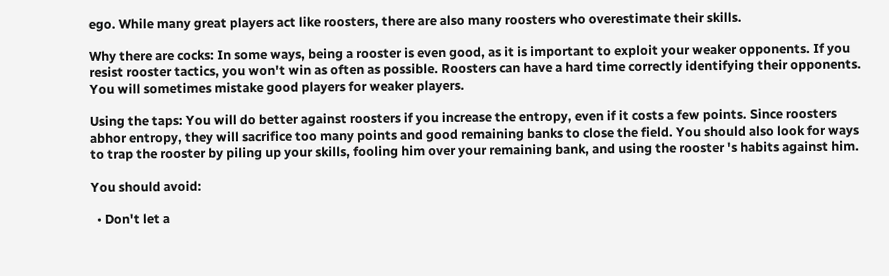ego. While many great players act like roosters, there are also many roosters who overestimate their skills.

Why there are cocks: In some ways, being a rooster is even good, as it is important to exploit your weaker opponents. If you resist rooster tactics, you won't win as often as possible. Roosters can have a hard time correctly identifying their opponents. You will sometimes mistake good players for weaker players.

Using the taps: You will do better against roosters if you increase the entropy, even if it costs a few points. Since roosters abhor entropy, they will sacrifice too many points and good remaining banks to close the field. You should also look for ways to trap the rooster by piling up your skills, fooling him over your remaining bank, and using the rooster 's habits against him.

You should avoid:

  • Don't let a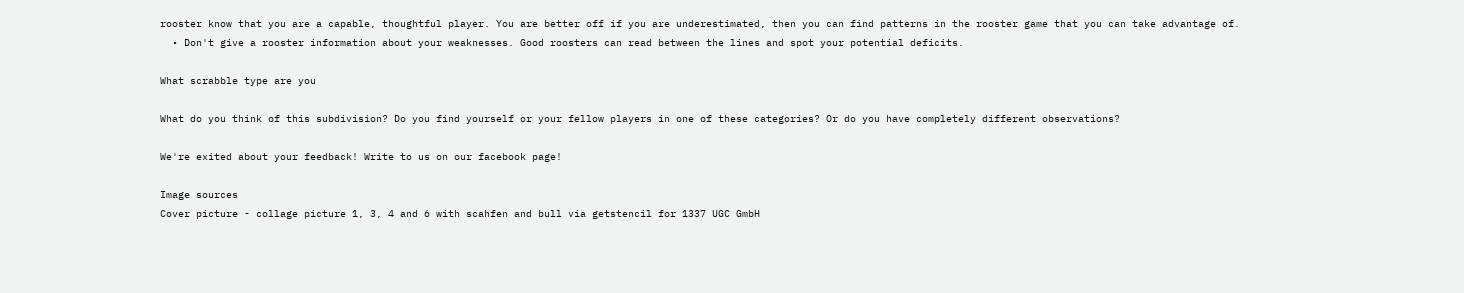rooster know that you are a capable, thoughtful player. You are better off if you are underestimated, then you can find patterns in the rooster game that you can take advantage of.
  • Don't give a rooster information about your weaknesses. Good roosters can read between the lines and spot your potential deficits.

What scrabble type are you

What do you think of this subdivision? Do you find yourself or your fellow players in one of these categories? Or do you have completely different observations?

We're exited about your feedback! Write to us on our facebook page!

Image sources
Cover picture - collage picture 1, 3, 4 and 6 with scahfen and bull via getstencil for 1337 UGC GmbH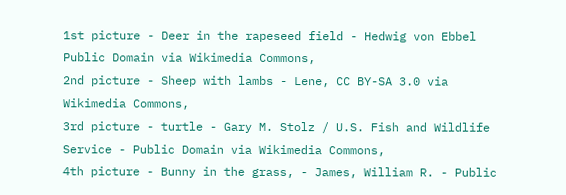1st picture - Deer in the rapeseed field - Hedwig von Ebbel Public Domain via Wikimedia Commons,
2nd picture - Sheep with lambs - Lene, CC BY-SA 3.0 via Wikimedia Commons,
3rd picture - turtle - Gary M. Stolz / U.S. Fish and Wildlife Service - Public Domain via Wikimedia Commons,
4th picture - Bunny in the grass, - James, William R. - Public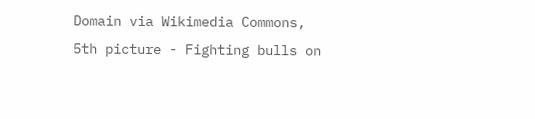Domain via Wikimedia Commons,
5th picture - Fighting bulls on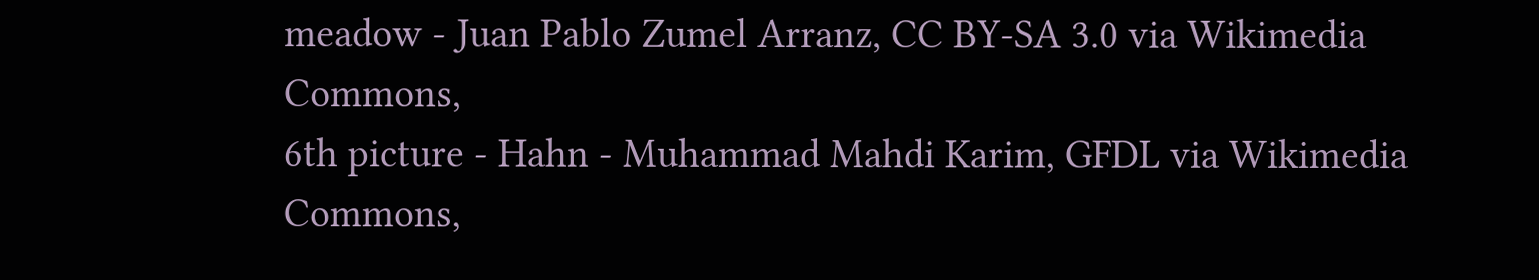meadow - Juan Pablo Zumel Arranz, CC BY-SA 3.0 via Wikimedia Commons,
6th picture - Hahn - Muhammad Mahdi Karim, GFDL via Wikimedia Commons,